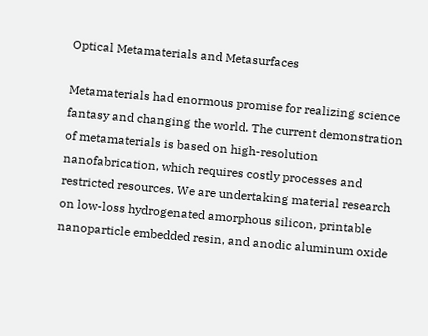Optical Metamaterials and Metasurfaces

Metamaterials had enormous promise for realizing science fantasy and changing the world. The current demonstration of metamaterials is based on high-resolution nanofabrication, which requires costly processes and restricted resources. We are undertaking material research on low-loss hydrogenated amorphous silicon, printable nanoparticle embedded resin, and anodic aluminum oxide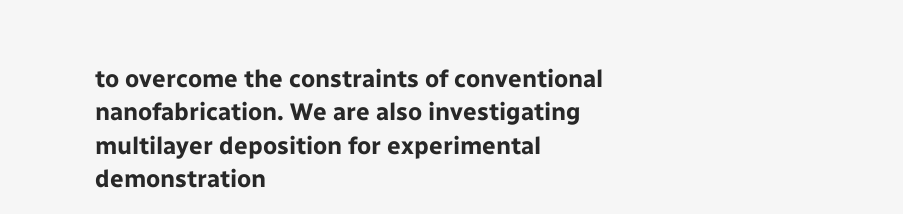to overcome the constraints of conventional nanofabrication. We are also investigating multilayer deposition for experimental demonstration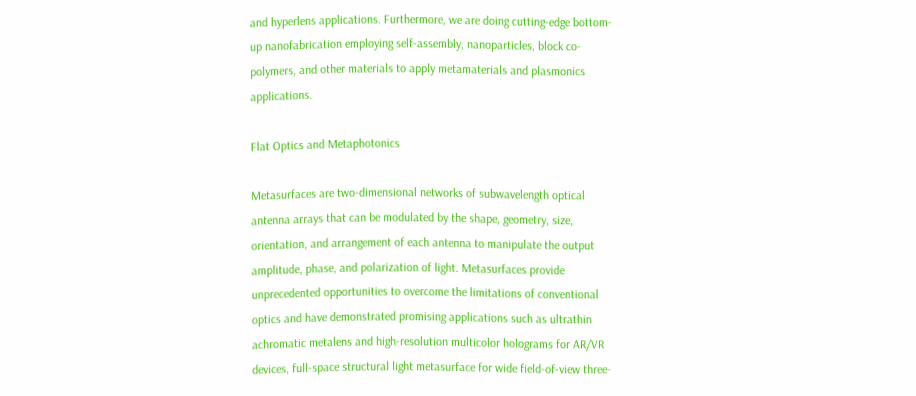and hyperlens applications. Furthermore, we are doing cutting-edge bottom-up nanofabrication employing self-assembly, nanoparticles, block co-polymers, and other materials to apply metamaterials and plasmonics applications.

Flat Optics and Metaphotonics

Metasurfaces are two-dimensional networks of subwavelength optical antenna arrays that can be modulated by the shape, geometry, size, orientation, and arrangement of each antenna to manipulate the output amplitude, phase, and polarization of light. Metasurfaces provide unprecedented opportunities to overcome the limitations of conventional optics and have demonstrated promising applications such as ultrathin achromatic metalens and high-resolution multicolor holograms for AR/VR devices, full-space structural light metasurface for wide field-of-view three-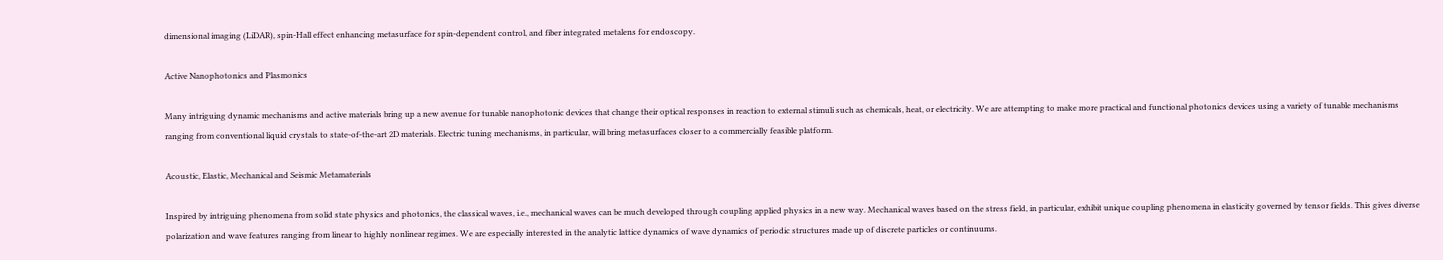dimensional imaging (LiDAR), spin-Hall effect enhancing metasurface for spin-dependent control, and fiber integrated metalens for endoscopy.

Active Nanophotonics and Plasmonics

Many intriguing dynamic mechanisms and active materials bring up a new avenue for tunable nanophotonic devices that change their optical responses in reaction to external stimuli such as chemicals, heat, or electricity. We are attempting to make more practical and functional photonics devices using a variety of tunable mechanisms ranging from conventional liquid crystals to state-of-the-art 2D materials. Electric tuning mechanisms, in particular, will bring metasurfaces closer to a commercially feasible platform.

Acoustic, Elastic, Mechanical and Seismic Metamaterials

Inspired by intriguing phenomena from solid state physics and photonics, the classical waves, i.e., mechanical waves can be much developed through coupling applied physics in a new way. Mechanical waves based on the stress field, in particular, exhibit unique coupling phenomena in elasticity governed by tensor fields. This gives diverse polarization and wave features ranging from linear to highly nonlinear regimes. We are especially interested in the analytic lattice dynamics of wave dynamics of periodic structures made up of discrete particles or continuums.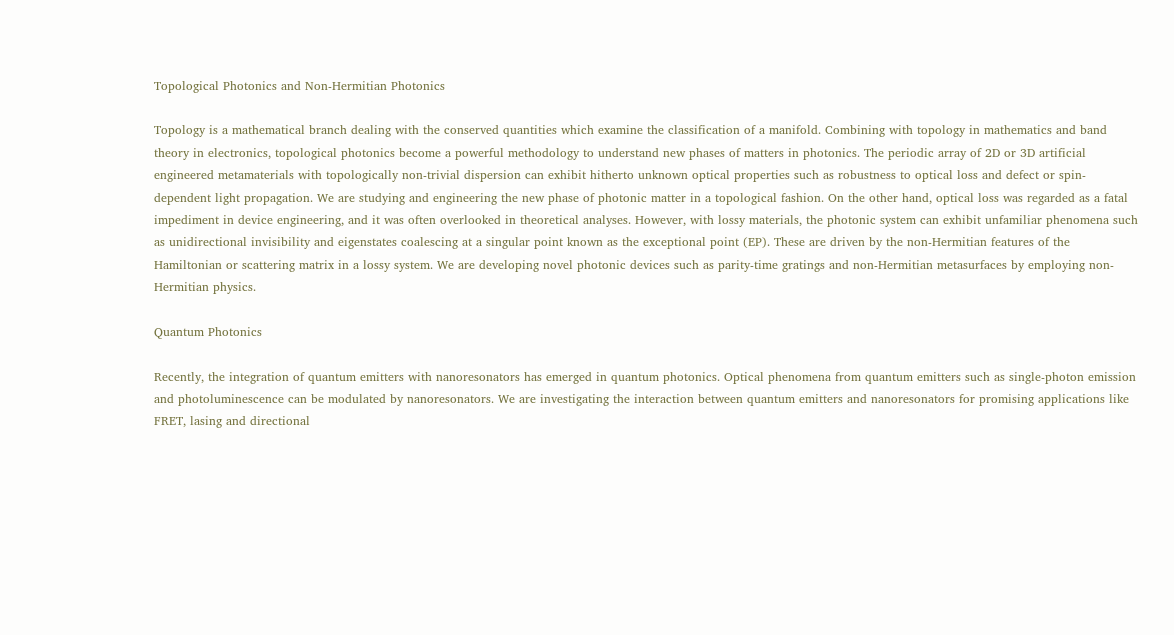Topological Photonics and Non-Hermitian Photonics

Topology is a mathematical branch dealing with the conserved quantities which examine the classification of a manifold. Combining with topology in mathematics and band theory in electronics, topological photonics become a powerful methodology to understand new phases of matters in photonics. The periodic array of 2D or 3D artificial engineered metamaterials with topologically non-trivial dispersion can exhibit hitherto unknown optical properties such as robustness to optical loss and defect or spin-dependent light propagation. We are studying and engineering the new phase of photonic matter in a topological fashion. On the other hand, optical loss was regarded as a fatal impediment in device engineering, and it was often overlooked in theoretical analyses. However, with lossy materials, the photonic system can exhibit unfamiliar phenomena such as unidirectional invisibility and eigenstates coalescing at a singular point known as the exceptional point (EP). These are driven by the non-Hermitian features of the Hamiltonian or scattering matrix in a lossy system. We are developing novel photonic devices such as parity-time gratings and non-Hermitian metasurfaces by employing non-Hermitian physics.

Quantum Photonics

Recently, the integration of quantum emitters with nanoresonators has emerged in quantum photonics. Optical phenomena from quantum emitters such as single-photon emission and photoluminescence can be modulated by nanoresonators. We are investigating the interaction between quantum emitters and nanoresonators for promising applications like FRET, lasing and directional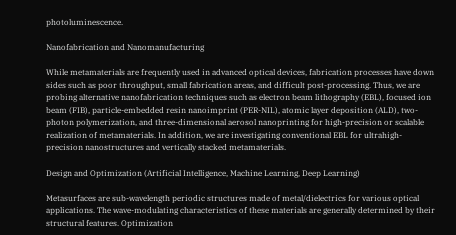photoluminescence.

Nanofabrication and Nanomanufacturing

While metamaterials are frequently used in advanced optical devices, fabrication processes have down sides such as poor throughput, small fabrication areas, and difficult post-processing. Thus, we are probing alternative nanofabrication techniques such as electron beam lithography (EBL), focused ion beam (FIB), particle-embedded resin nanoimprint (PER-NIL), atomic layer deposition (ALD), two-photon polymerization, and three-dimensional aerosol nanoprinting for high-precision or scalable realization of metamaterials. In addition, we are investigating conventional EBL for ultrahigh-precision nanostructures and vertically stacked metamaterials.

Design and Optimization (Artificial Intelligence, Machine Learning, Deep Learning)

Metasurfaces are sub-wavelength periodic structures made of metal/dielectrics for various optical applications. The wave-modulating characteristics of these materials are generally determined by their structural features. Optimization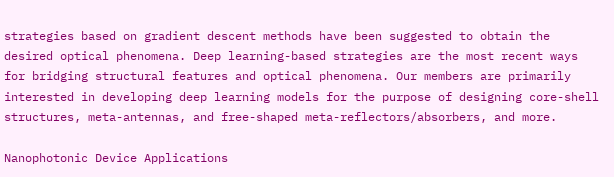strategies based on gradient descent methods have been suggested to obtain the desired optical phenomena. Deep learning-based strategies are the most recent ways for bridging structural features and optical phenomena. Our members are primarily interested in developing deep learning models for the purpose of designing core-shell structures, meta-antennas, and free-shaped meta-reflectors/absorbers, and more.

Nanophotonic Device Applications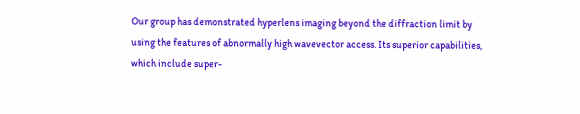Our group has demonstrated hyperlens imaging beyond the diffraction limit by using the features of abnormally high wavevector access. Its superior capabilities, which include super-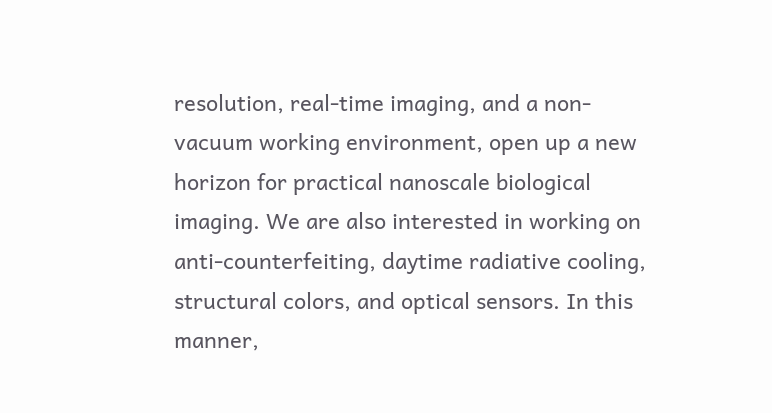resolution, real-time imaging, and a non-vacuum working environment, open up a new horizon for practical nanoscale biological imaging. We are also interested in working on anti-counterfeiting, daytime radiative cooling, structural colors, and optical sensors. In this manner,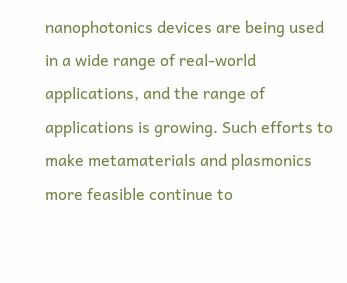nanophotonics devices are being used in a wide range of real-world applications, and the range of applications is growing. Such efforts to make metamaterials and plasmonics more feasible continue to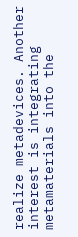realize metadevices. Another interest is integrating metamaterials into the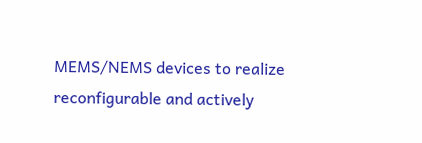MEMS/NEMS devices to realize reconfigurable and actively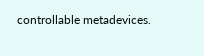controllable metadevices.